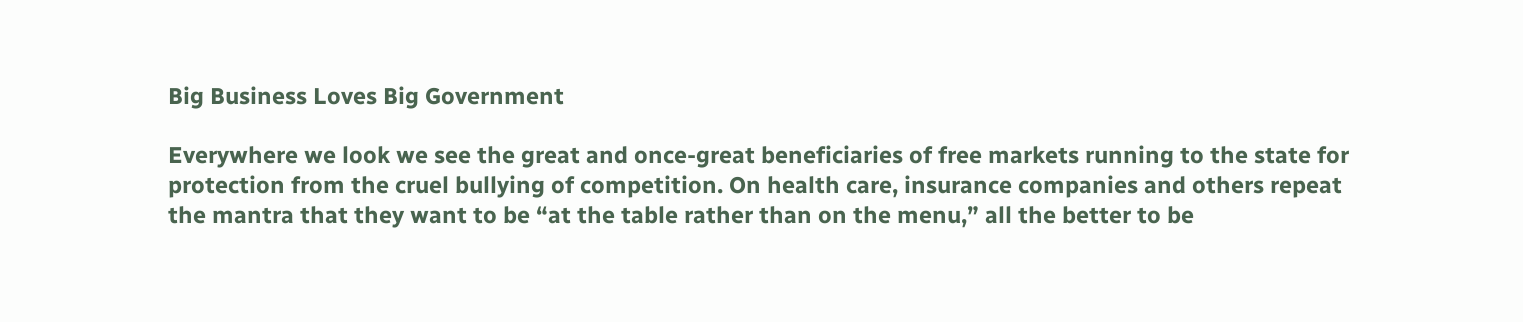Big Business Loves Big Government

Everywhere we look we see the great and once-great beneficiaries of free markets running to the state for protection from the cruel bullying of competition. On health care, insurance companies and others repeat the mantra that they want to be “at the table rather than on the menu,” all the better to be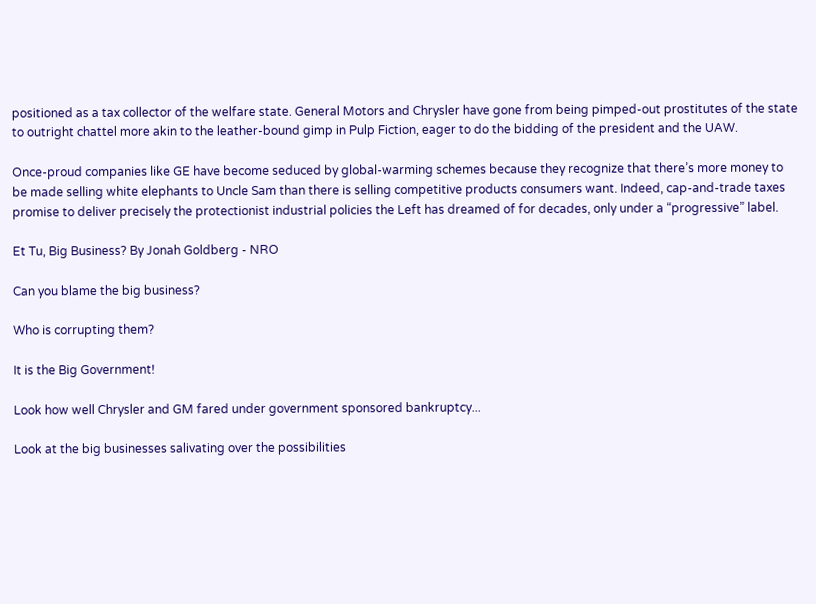positioned as a tax collector of the welfare state. General Motors and Chrysler have gone from being pimped-out prostitutes of the state to outright chattel more akin to the leather-bound gimp in Pulp Fiction, eager to do the bidding of the president and the UAW.

Once-proud companies like GE have become seduced by global-warming schemes because they recognize that there’s more money to be made selling white elephants to Uncle Sam than there is selling competitive products consumers want. Indeed, cap-and-trade taxes promise to deliver precisely the protectionist industrial policies the Left has dreamed of for decades, only under a “progressive” label.

Et Tu, Big Business? By Jonah Goldberg - NRO

Can you blame the big business?

Who is corrupting them?

It is the Big Government!

Look how well Chrysler and GM fared under government sponsored bankruptcy...

Look at the big businesses salivating over the possibilities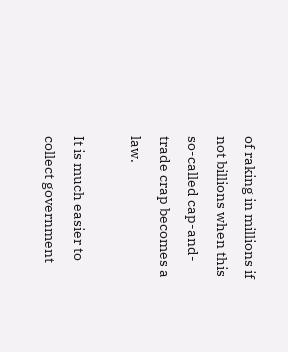of raking in millions if not billions when this so-called cap-and-trade crap becomes a law.

It is much easier to collect government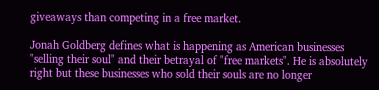giveaways than competing in a free market.

Jonah Goldberg defines what is happening as American businesses "selling their soul" and their betrayal of "free markets". He is absolutely right but these businesses who sold their souls are no longer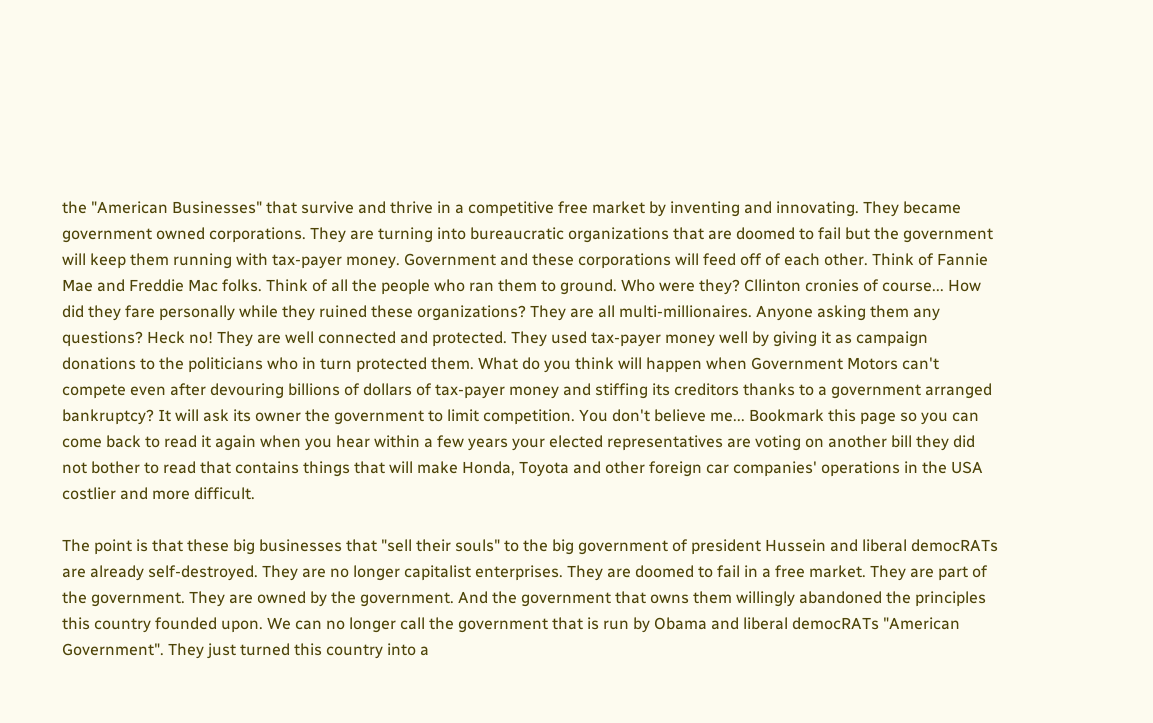the "American Businesses" that survive and thrive in a competitive free market by inventing and innovating. They became government owned corporations. They are turning into bureaucratic organizations that are doomed to fail but the government will keep them running with tax-payer money. Government and these corporations will feed off of each other. Think of Fannie Mae and Freddie Mac folks. Think of all the people who ran them to ground. Who were they? Cllinton cronies of course... How did they fare personally while they ruined these organizations? They are all multi-millionaires. Anyone asking them any questions? Heck no! They are well connected and protected. They used tax-payer money well by giving it as campaign donations to the politicians who in turn protected them. What do you think will happen when Government Motors can't compete even after devouring billions of dollars of tax-payer money and stiffing its creditors thanks to a government arranged bankruptcy? It will ask its owner the government to limit competition. You don't believe me... Bookmark this page so you can come back to read it again when you hear within a few years your elected representatives are voting on another bill they did not bother to read that contains things that will make Honda, Toyota and other foreign car companies' operations in the USA costlier and more difficult.

The point is that these big businesses that "sell their souls" to the big government of president Hussein and liberal democRATs are already self-destroyed. They are no longer capitalist enterprises. They are doomed to fail in a free market. They are part of the government. They are owned by the government. And the government that owns them willingly abandoned the principles this country founded upon. We can no longer call the government that is run by Obama and liberal democRATs "American Government". They just turned this country into a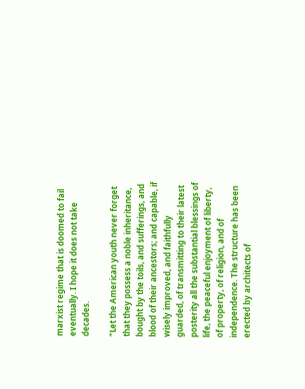marxist regime that is doomed to fail eventually. I hope it does not take decades.

"Let the American youth never forget that they possess a noble inheritance, bought by the toils, and sufferings, and blood of their ancestors; and capable, if wisely improved, and faithfully guarded, of transmitting to their latest posterity all the substantial blessings of life, the peaceful enjoyment of liberty, of property, of religion, and of independence. The structure has been erected by architects of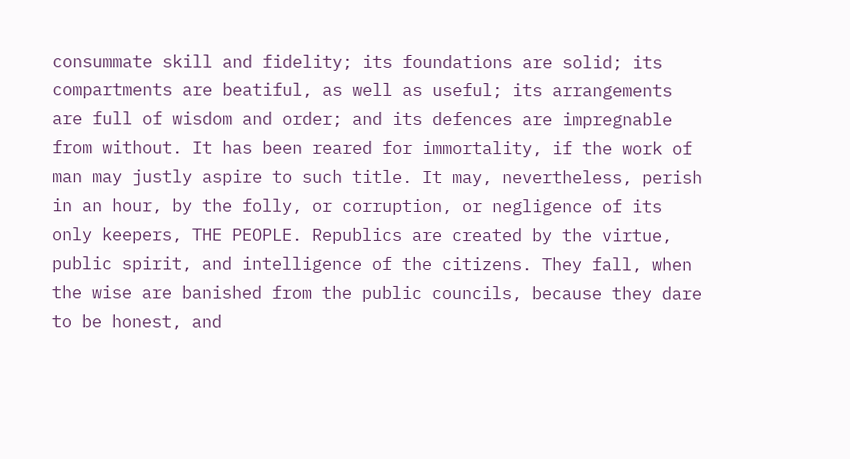consummate skill and fidelity; its foundations are solid; its compartments are beatiful, as well as useful; its arrangements are full of wisdom and order; and its defences are impregnable from without. It has been reared for immortality, if the work of man may justly aspire to such title. It may, nevertheless, perish in an hour, by the folly, or corruption, or negligence of its only keepers, THE PEOPLE. Republics are created by the virtue, public spirit, and intelligence of the citizens. They fall, when the wise are banished from the public councils, because they dare to be honest, and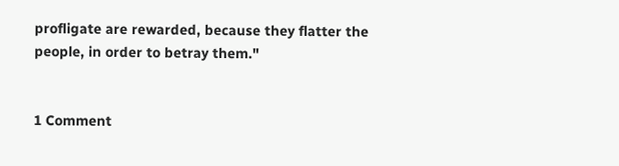profligate are rewarded, because they flatter the people, in order to betray them."


1 Comment